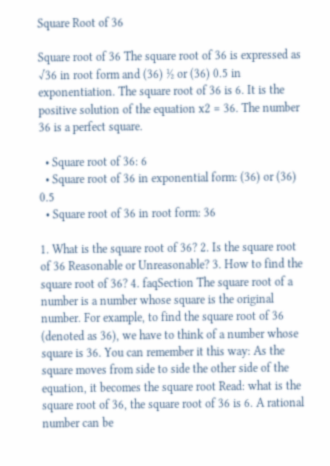Square Root of 36

Square root of 36 The square root of 36 is expressed as √36 in root form and (36) ½ or (36) 0.5 in exponentiation. The square root of 36 is 6. It is the positive solution of the equation x2 = 36. The number 36 is a perfect square.

  • Square root of 36: 6
  • Square root of 36 in exponential form: (36) or (36) 0.5
  • Square root of 36 in root form: 36

1. What is the square root of 36? 2. Is the square root of 36 Reasonable or Unreasonable? 3. How to find the square root of 36? 4. faqSection The square root of a number is a number whose square is the original number. For example, to find the square root of 36 (denoted as 36), we have to think of a number whose square is 36. You can remember it this way: As the square moves from side to side the other side of the equation, it becomes the square root Read: what is the square root of 36, the square root of 36 is 6. A rational number can be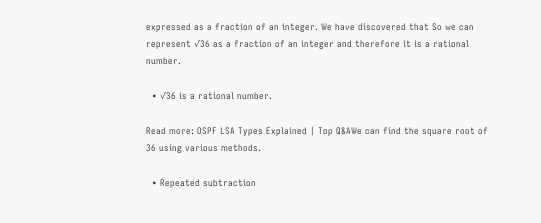expressed as a fraction of an integer. We have discovered that So we can represent √36 as a fraction of an integer and therefore it is a rational number.

  • √36 is a rational number.

Read more: OSPF LSA Types Explained | Top Q&AWe can find the square root of 36 using various methods.

  • Repeated subtraction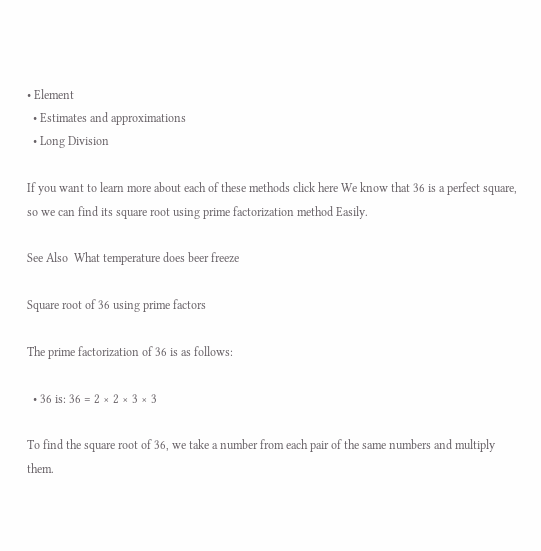• Element
  • Estimates and approximations
  • Long Division

If you want to learn more about each of these methods click here We know that 36 is a perfect square, so we can find its square root using prime factorization method Easily.

See Also  What temperature does beer freeze

Square root of 36 using prime factors

The prime factorization of 36 is as follows:

  • 36 is: 36 = 2 × 2 × 3 × 3

To find the square root of 36, we take a number from each pair of the same numbers and multiply them.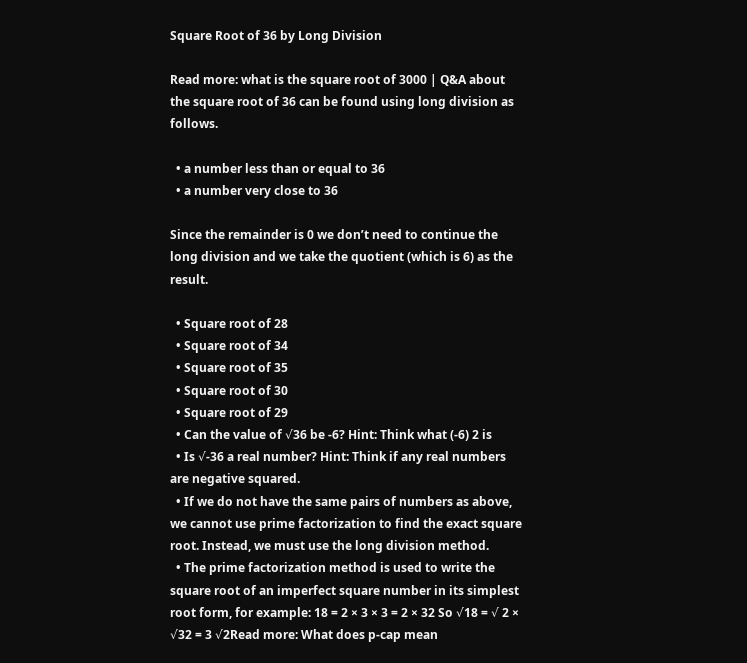Square Root of 36 by Long Division

Read more: what is the square root of 3000 | Q&A about the square root of 36 can be found using long division as follows.

  • a number less than or equal to 36
  • a number very close to 36

Since the remainder is 0 we don’t need to continue the long division and we take the quotient (which is 6) as the result.

  • Square root of 28
  • Square root of 34
  • Square root of 35
  • Square root of 30
  • Square root of 29
  • Can the value of √36 be -6? Hint: Think what (-6) 2 is
  • Is √-36 a real number? Hint: Think if any real numbers are negative squared.
  • If we do not have the same pairs of numbers as above, we cannot use prime factorization to find the exact square root. Instead, we must use the long division method.
  • The prime factorization method is used to write the square root of an imperfect square number in its simplest root form, for example: 18 = 2 × 3 × 3 = 2 × 32 So √18 = √ 2 × √32 = 3 √2Read more: What does p-cap mean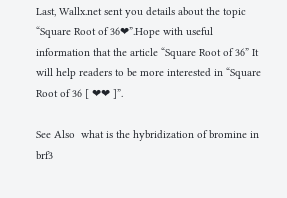Last, Wallx.net sent you details about the topic “Square Root of 36❤”.Hope with useful information that the article “Square Root of 36” It will help readers to be more interested in “Square Root of 36 [ ❤❤ ]”.

See Also  what is the hybridization of bromine in brf3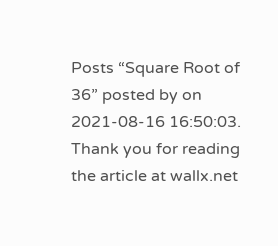Posts “Square Root of 36” posted by on 2021-08-16 16:50:03. Thank you for reading the article at wallx.net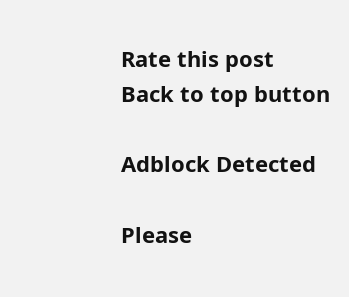Rate this post
Back to top button

Adblock Detected

Please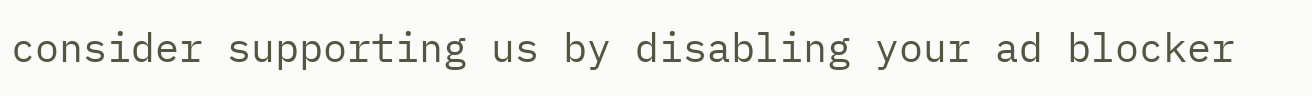consider supporting us by disabling your ad blocker